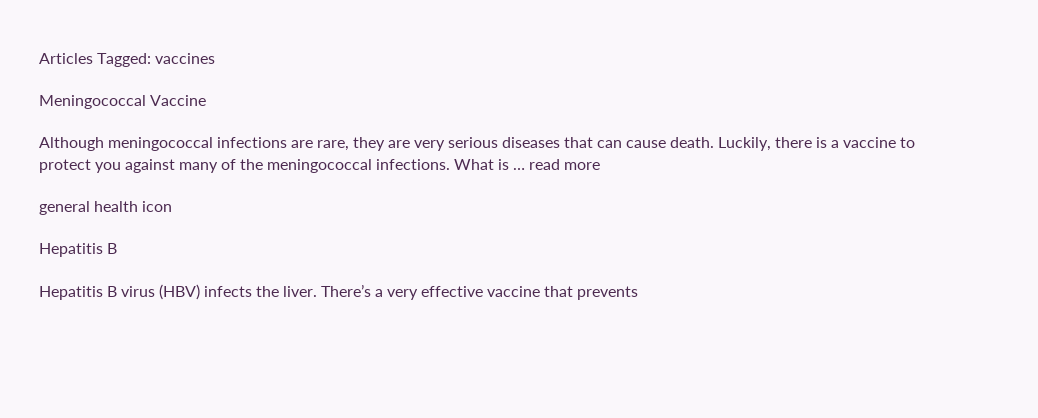Articles Tagged: vaccines

Meningococcal Vaccine

Although meningococcal infections are rare, they are very serious diseases that can cause death. Luckily, there is a vaccine to protect you against many of the meningococcal infections. What is … read more

general health icon

Hepatitis B

Hepatitis B virus (HBV) infects the liver. There’s a very effective vaccine that prevents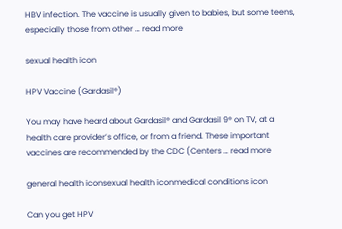HBV infection. The vaccine is usually given to babies, but some teens, especially those from other … read more

sexual health icon

HPV Vaccine (Gardasil®)

You may have heard about Gardasil® and Gardasil 9® on TV, at a health care provider’s office, or from a friend. These important vaccines are recommended by the CDC (Centers … read more

general health iconsexual health iconmedical conditions icon

Can you get HPV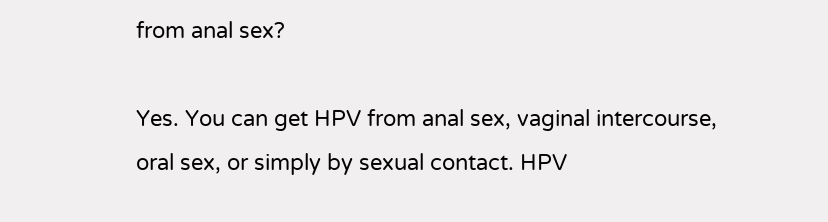from anal sex?

Yes. You can get HPV from anal sex, vaginal intercourse, oral sex, or simply by sexual contact. HPV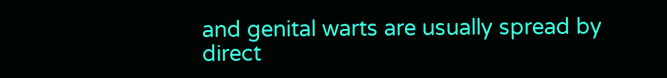and genital warts are usually spread by direct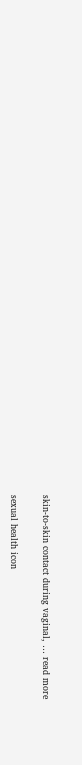skin-to-skin contact during vaginal, … read more

sexual health icon